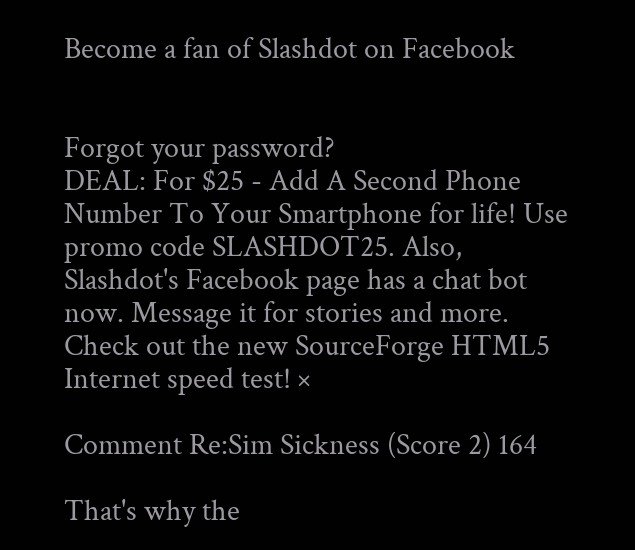Become a fan of Slashdot on Facebook


Forgot your password?
DEAL: For $25 - Add A Second Phone Number To Your Smartphone for life! Use promo code SLASHDOT25. Also, Slashdot's Facebook page has a chat bot now. Message it for stories and more. Check out the new SourceForge HTML5 Internet speed test! ×

Comment Re:Sim Sickness (Score 2) 164

That's why the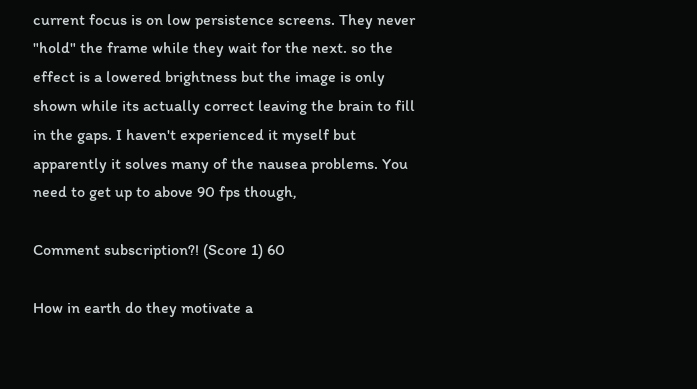current focus is on low persistence screens. They never "hold" the frame while they wait for the next. so the effect is a lowered brightness but the image is only shown while its actually correct leaving the brain to fill in the gaps. I haven't experienced it myself but apparently it solves many of the nausea problems. You need to get up to above 90 fps though,

Comment subscription?! (Score 1) 60

How in earth do they motivate a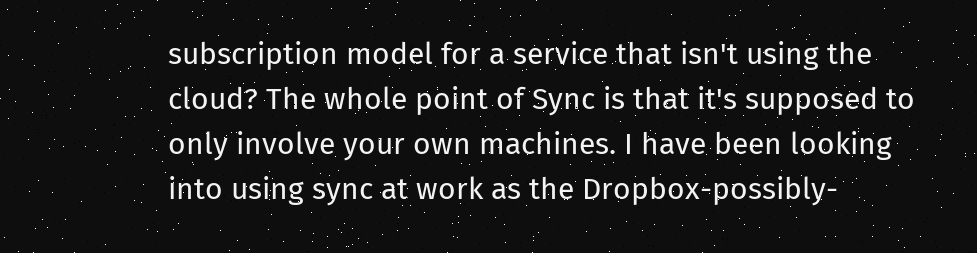subscription model for a service that isn't using the cloud? The whole point of Sync is that it's supposed to only involve your own machines. I have been looking into using sync at work as the Dropbox-possibly-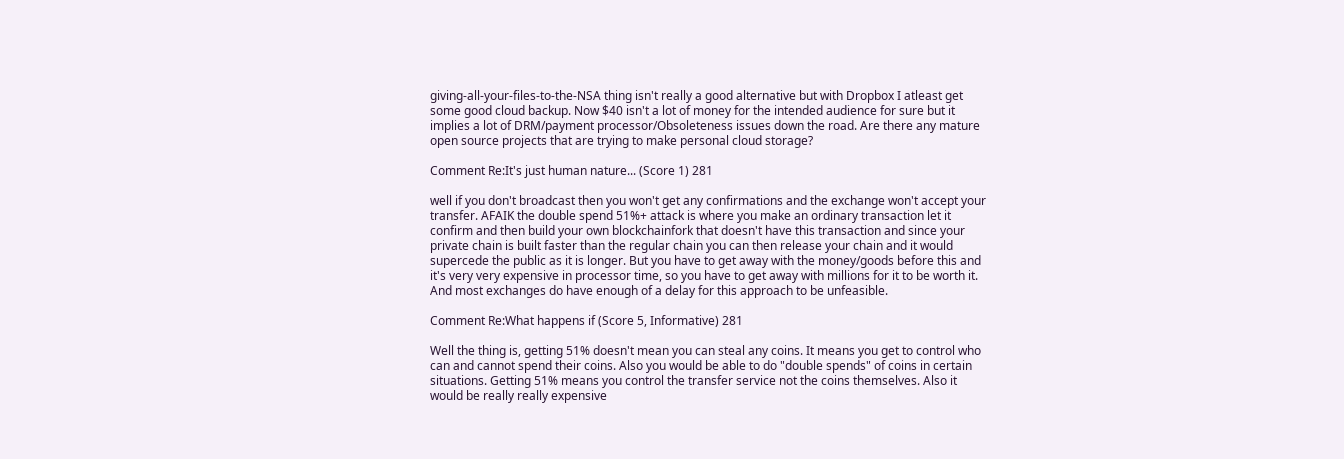giving-all-your-files-to-the-NSA thing isn't really a good alternative but with Dropbox I atleast get some good cloud backup. Now $40 isn't a lot of money for the intended audience for sure but it implies a lot of DRM/payment processor/Obsoleteness issues down the road. Are there any mature open source projects that are trying to make personal cloud storage?

Comment Re:It's just human nature... (Score 1) 281

well if you don't broadcast then you won't get any confirmations and the exchange won't accept your transfer. AFAIK the double spend 51%+ attack is where you make an ordinary transaction let it confirm and then build your own blockchainfork that doesn't have this transaction and since your private chain is built faster than the regular chain you can then release your chain and it would supercede the public as it is longer. But you have to get away with the money/goods before this and it's very very expensive in processor time, so you have to get away with millions for it to be worth it. And most exchanges do have enough of a delay for this approach to be unfeasible.

Comment Re:What happens if (Score 5, Informative) 281

Well the thing is, getting 51% doesn't mean you can steal any coins. It means you get to control who can and cannot spend their coins. Also you would be able to do "double spends" of coins in certain situations. Getting 51% means you control the transfer service not the coins themselves. Also it would be really really expensive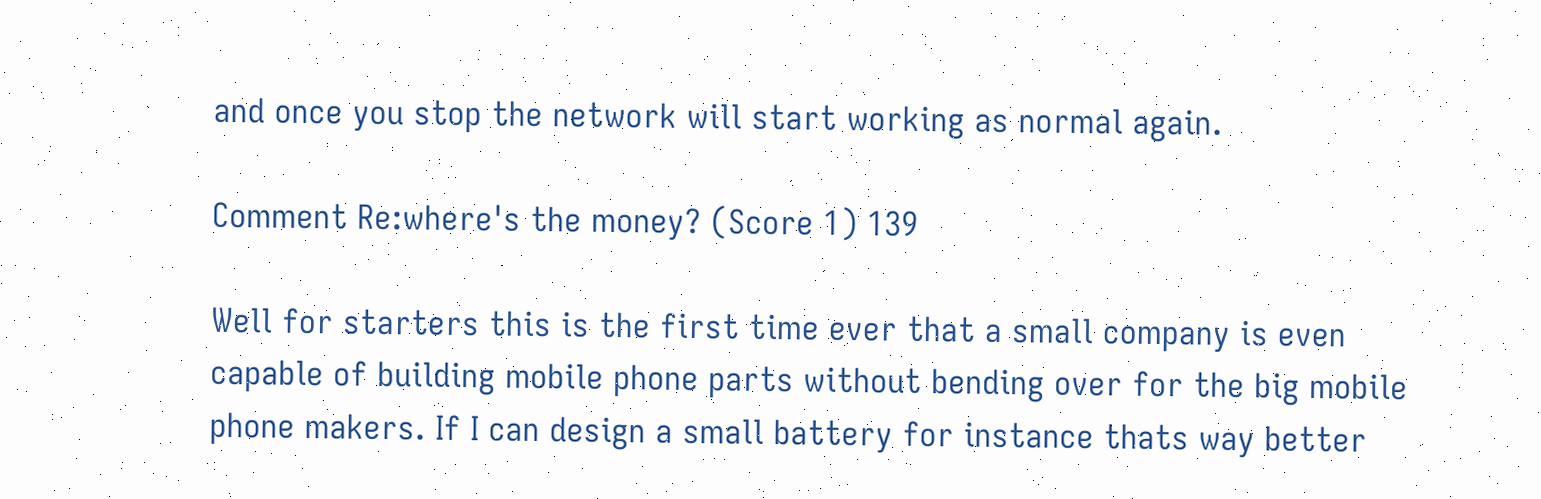and once you stop the network will start working as normal again.

Comment Re:where's the money? (Score 1) 139

Well for starters this is the first time ever that a small company is even capable of building mobile phone parts without bending over for the big mobile phone makers. If I can design a small battery for instance thats way better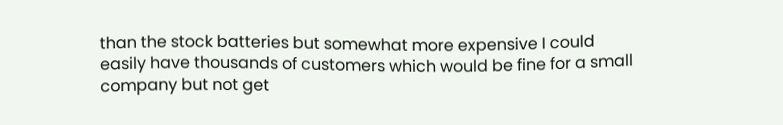than the stock batteries but somewhat more expensive I could easily have thousands of customers which would be fine for a small company but not get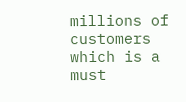millions of customers which is a must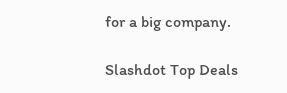for a big company.

Slashdot Top Deals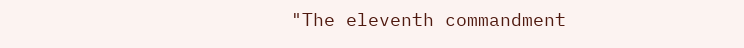"The eleventh commandment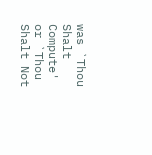was `Thou Shalt Compute' or `Thou Shalt Not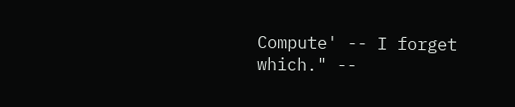Compute' -- I forget which." --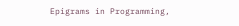Epigrams in Programming,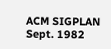ACM SIGPLAN Sept. 1982